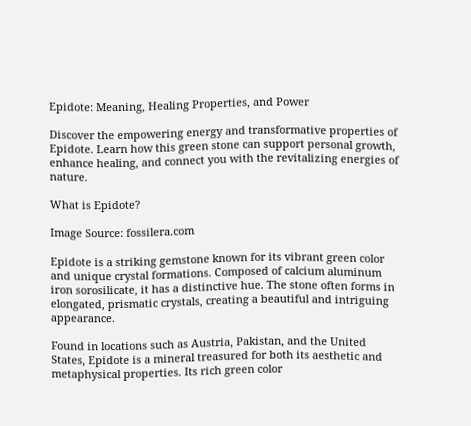Epidote: Meaning, Healing Properties, and Power

Discover the empowering energy and transformative properties of Epidote. Learn how this green stone can support personal growth, enhance healing, and connect you with the revitalizing energies of nature.

What is Epidote?

Image Source: fossilera.com

Epidote is a striking gemstone known for its vibrant green color and unique crystal formations. Composed of calcium aluminum iron sorosilicate, it has a distinctive hue. The stone often forms in elongated, prismatic crystals, creating a beautiful and intriguing appearance.

Found in locations such as Austria, Pakistan, and the United States, Epidote is a mineral treasured for both its aesthetic and metaphysical properties. Its rich green color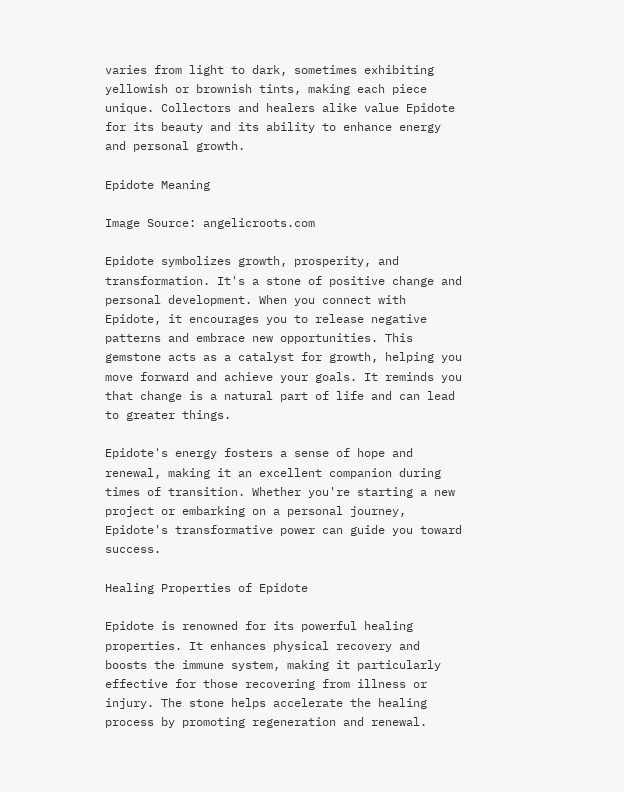varies from light to dark, sometimes exhibiting yellowish or brownish tints, making each piece unique. Collectors and healers alike value Epidote for its beauty and its ability to enhance energy and personal growth.

Epidote Meaning

Image Source: angelicroots.com

Epidote symbolizes growth, prosperity, and transformation. It's a stone of positive change and personal development. When you connect with Epidote, it encourages you to release negative patterns and embrace new opportunities. This gemstone acts as a catalyst for growth, helping you move forward and achieve your goals. It reminds you that change is a natural part of life and can lead to greater things.

Epidote's energy fosters a sense of hope and renewal, making it an excellent companion during times of transition. Whether you're starting a new project or embarking on a personal journey, Epidote's transformative power can guide you toward success.

Healing Properties of Epidote

Epidote is renowned for its powerful healing properties. It enhances physical recovery and boosts the immune system, making it particularly effective for those recovering from illness or injury. The stone helps accelerate the healing process by promoting regeneration and renewal.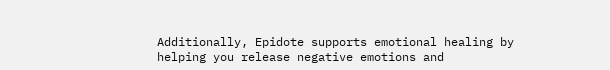Additionally, Epidote supports emotional healing by helping you release negative emotions and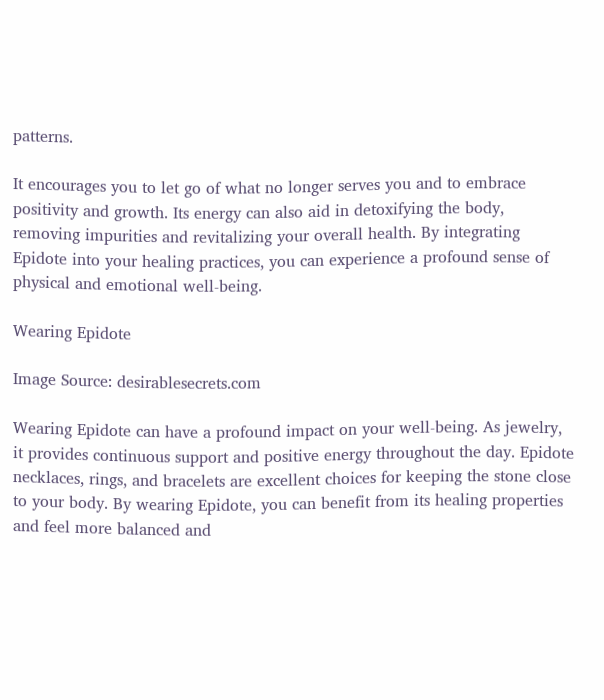patterns.

It encourages you to let go of what no longer serves you and to embrace positivity and growth. Its energy can also aid in detoxifying the body, removing impurities and revitalizing your overall health. By integrating Epidote into your healing practices, you can experience a profound sense of physical and emotional well-being.

Wearing Epidote

Image Source: desirablesecrets.com

Wearing Epidote can have a profound impact on your well-being. As jewelry, it provides continuous support and positive energy throughout the day. Epidote necklaces, rings, and bracelets are excellent choices for keeping the stone close to your body. By wearing Epidote, you can benefit from its healing properties and feel more balanced and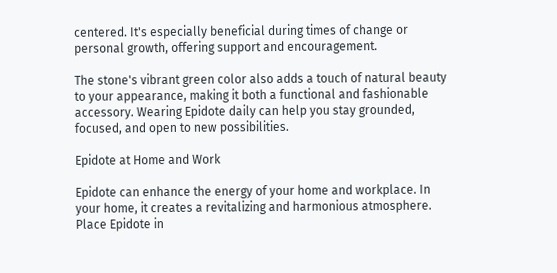centered. It's especially beneficial during times of change or personal growth, offering support and encouragement.

The stone's vibrant green color also adds a touch of natural beauty to your appearance, making it both a functional and fashionable accessory. Wearing Epidote daily can help you stay grounded, focused, and open to new possibilities.

Epidote at Home and Work

Epidote can enhance the energy of your home and workplace. In your home, it creates a revitalizing and harmonious atmosphere. Place Epidote in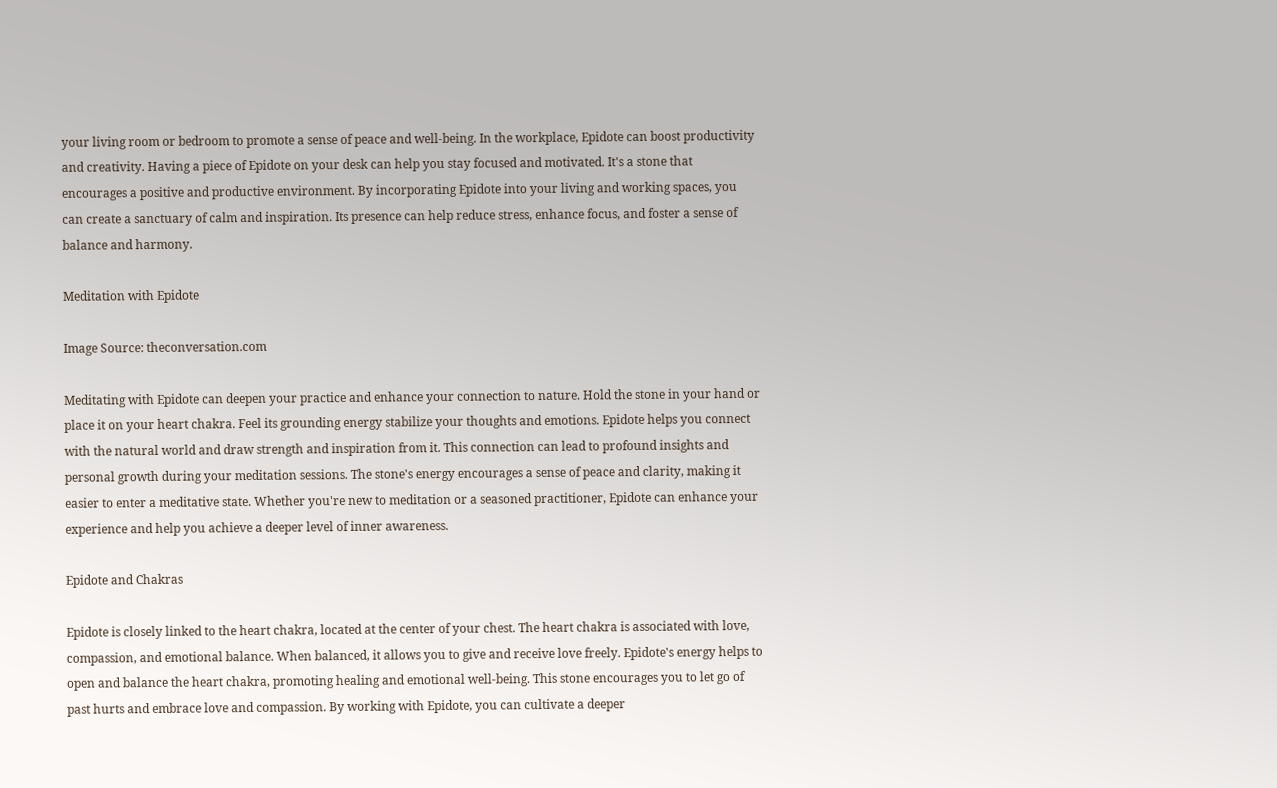your living room or bedroom to promote a sense of peace and well-being. In the workplace, Epidote can boost productivity and creativity. Having a piece of Epidote on your desk can help you stay focused and motivated. It's a stone that encourages a positive and productive environment. By incorporating Epidote into your living and working spaces, you can create a sanctuary of calm and inspiration. Its presence can help reduce stress, enhance focus, and foster a sense of balance and harmony.

Meditation with Epidote

Image Source: theconversation.com

Meditating with Epidote can deepen your practice and enhance your connection to nature. Hold the stone in your hand or place it on your heart chakra. Feel its grounding energy stabilize your thoughts and emotions. Epidote helps you connect with the natural world and draw strength and inspiration from it. This connection can lead to profound insights and personal growth during your meditation sessions. The stone's energy encourages a sense of peace and clarity, making it easier to enter a meditative state. Whether you're new to meditation or a seasoned practitioner, Epidote can enhance your experience and help you achieve a deeper level of inner awareness.

Epidote and Chakras

Epidote is closely linked to the heart chakra, located at the center of your chest. The heart chakra is associated with love, compassion, and emotional balance. When balanced, it allows you to give and receive love freely. Epidote's energy helps to open and balance the heart chakra, promoting healing and emotional well-being. This stone encourages you to let go of past hurts and embrace love and compassion. By working with Epidote, you can cultivate a deeper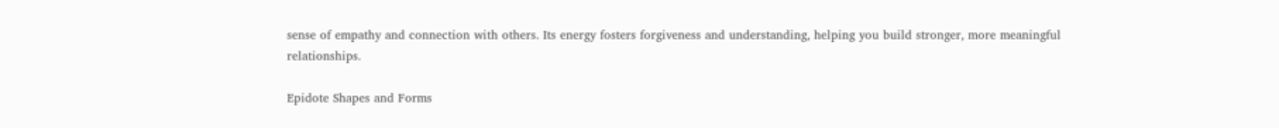sense of empathy and connection with others. Its energy fosters forgiveness and understanding, helping you build stronger, more meaningful relationships.

Epidote Shapes and Forms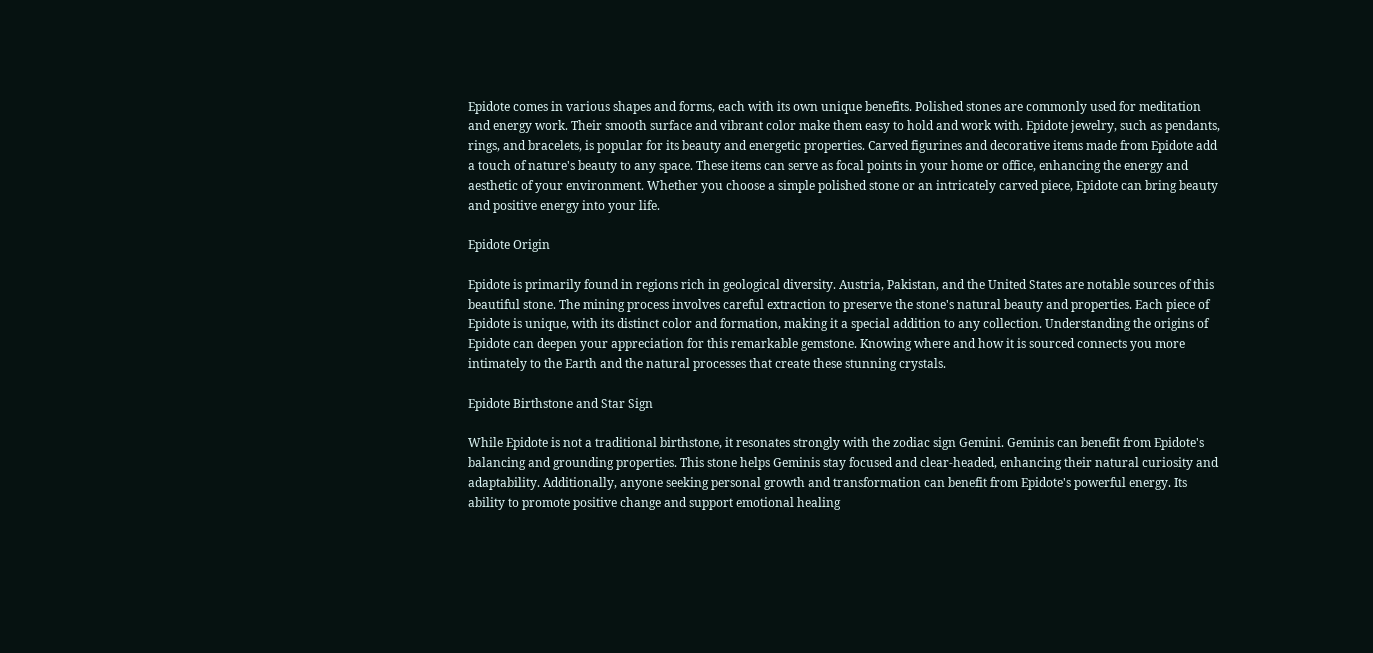Epidote comes in various shapes and forms, each with its own unique benefits. Polished stones are commonly used for meditation and energy work. Their smooth surface and vibrant color make them easy to hold and work with. Epidote jewelry, such as pendants, rings, and bracelets, is popular for its beauty and energetic properties. Carved figurines and decorative items made from Epidote add a touch of nature's beauty to any space. These items can serve as focal points in your home or office, enhancing the energy and aesthetic of your environment. Whether you choose a simple polished stone or an intricately carved piece, Epidote can bring beauty and positive energy into your life.

Epidote Origin

Epidote is primarily found in regions rich in geological diversity. Austria, Pakistan, and the United States are notable sources of this beautiful stone. The mining process involves careful extraction to preserve the stone's natural beauty and properties. Each piece of Epidote is unique, with its distinct color and formation, making it a special addition to any collection. Understanding the origins of Epidote can deepen your appreciation for this remarkable gemstone. Knowing where and how it is sourced connects you more intimately to the Earth and the natural processes that create these stunning crystals.

Epidote Birthstone and Star Sign

While Epidote is not a traditional birthstone, it resonates strongly with the zodiac sign Gemini. Geminis can benefit from Epidote's balancing and grounding properties. This stone helps Geminis stay focused and clear-headed, enhancing their natural curiosity and adaptability. Additionally, anyone seeking personal growth and transformation can benefit from Epidote's powerful energy. Its ability to promote positive change and support emotional healing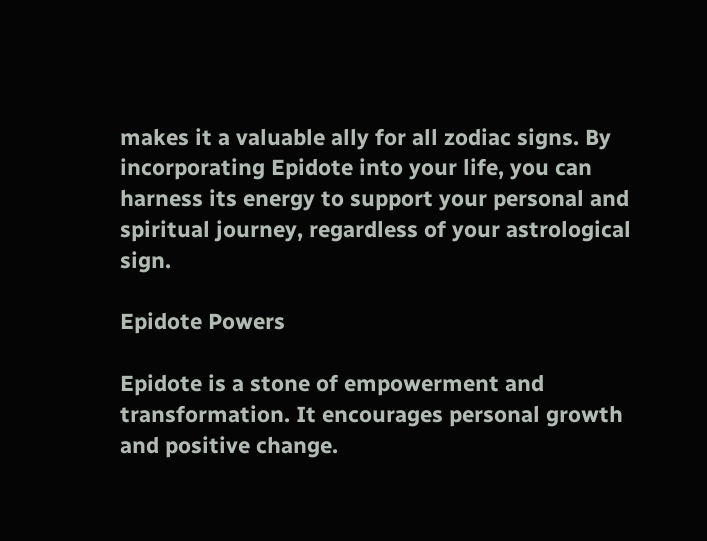makes it a valuable ally for all zodiac signs. By incorporating Epidote into your life, you can harness its energy to support your personal and spiritual journey, regardless of your astrological sign.

Epidote Powers

Epidote is a stone of empowerment and transformation. It encourages personal growth and positive change.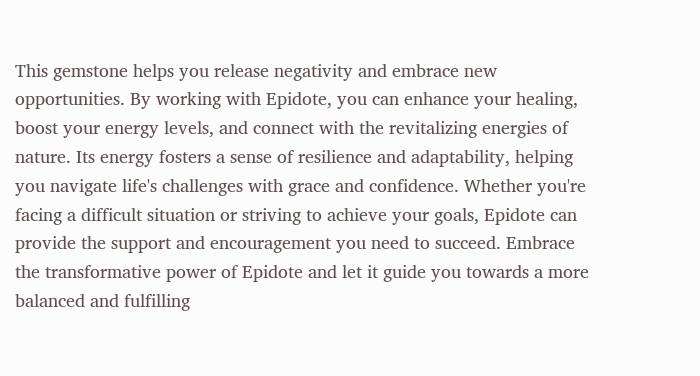This gemstone helps you release negativity and embrace new opportunities. By working with Epidote, you can enhance your healing, boost your energy levels, and connect with the revitalizing energies of nature. Its energy fosters a sense of resilience and adaptability, helping you navigate life's challenges with grace and confidence. Whether you're facing a difficult situation or striving to achieve your goals, Epidote can provide the support and encouragement you need to succeed. Embrace the transformative power of Epidote and let it guide you towards a more balanced and fulfilling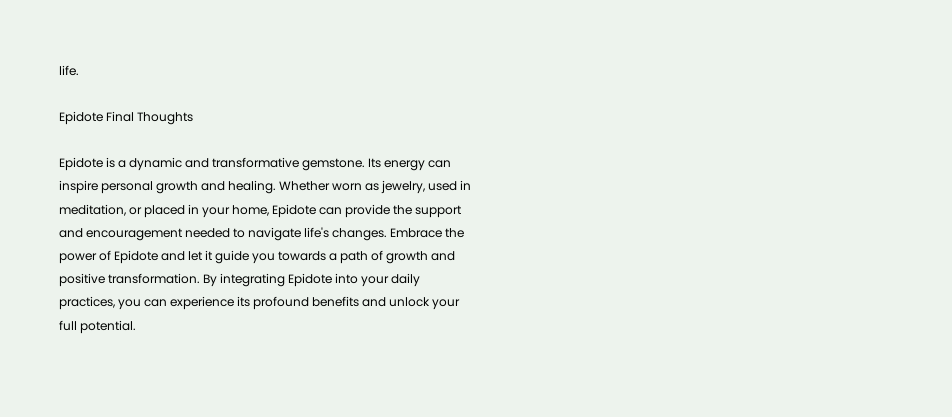life.

Epidote Final Thoughts

Epidote is a dynamic and transformative gemstone. Its energy can inspire personal growth and healing. Whether worn as jewelry, used in meditation, or placed in your home, Epidote can provide the support and encouragement needed to navigate life's changes. Embrace the power of Epidote and let it guide you towards a path of growth and positive transformation. By integrating Epidote into your daily practices, you can experience its profound benefits and unlock your full potential.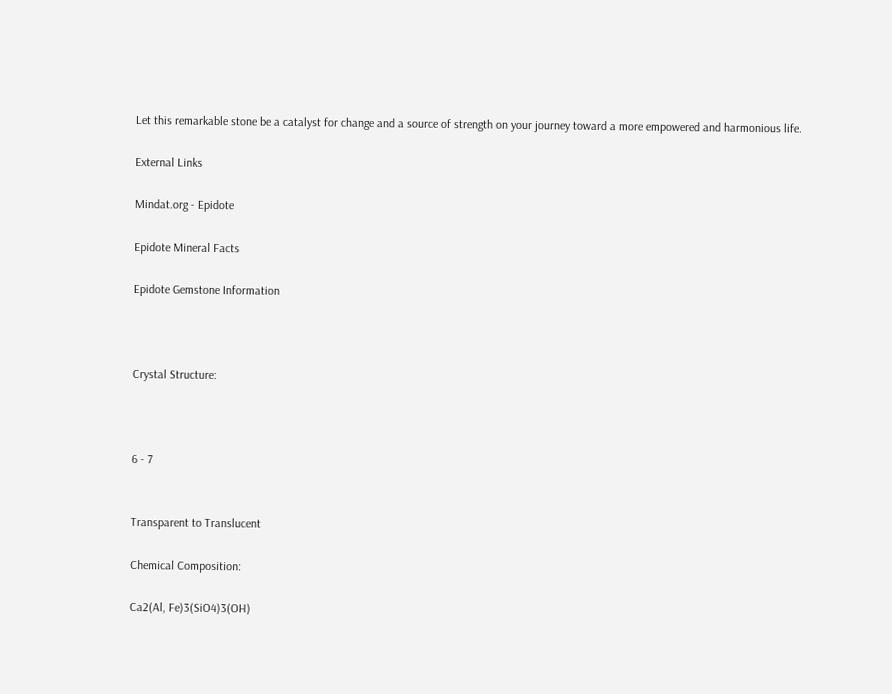Let this remarkable stone be a catalyst for change and a source of strength on your journey toward a more empowered and harmonious life.

External Links

Mindat.org - Epidote

Epidote Mineral Facts

Epidote Gemstone Information



Crystal Structure:



6 - 7


Transparent to Translucent

Chemical Composition:

Ca2(Al, Fe)3(SiO4)3(OH)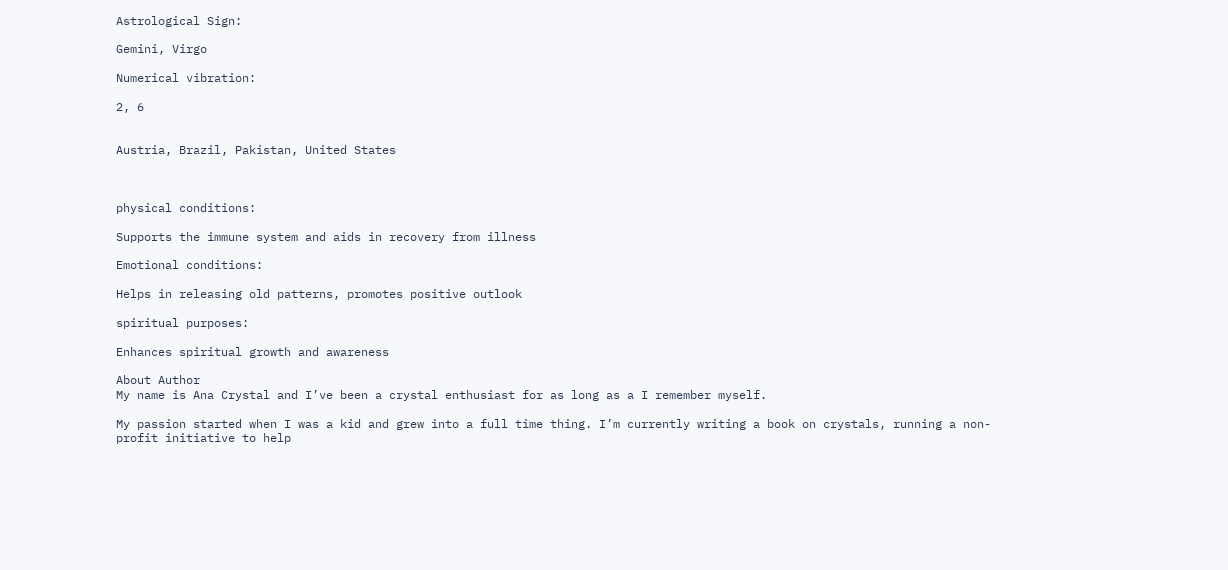Astrological Sign:

Gemini, Virgo

Numerical vibration:

2, 6


Austria, Brazil, Pakistan, United States



physical conditions:

Supports the immune system and aids in recovery from illness

Emotional conditions:

Helps in releasing old patterns, promotes positive outlook

spiritual purposes:

Enhances spiritual growth and awareness

About Author
My name is Ana Crystal and I’ve been a crystal enthusiast for as long as a I remember myself.

My passion started when I was a kid and grew into a full time thing. I’m currently writing a book on crystals, running a non-profit initiative to help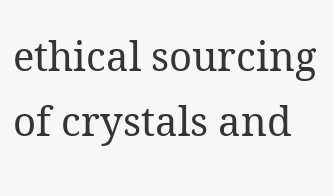ethical sourcing of crystals and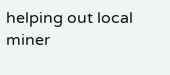helping out local miner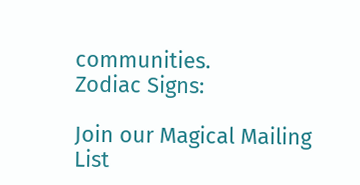communities.
Zodiac Signs:

Join our Magical Mailing List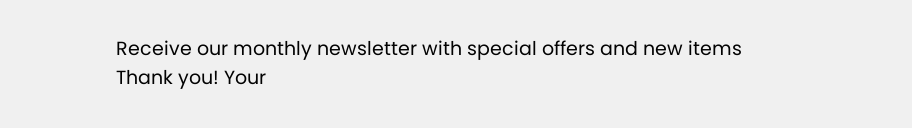Receive our monthly newsletter with special offers and new items
Thank you! Your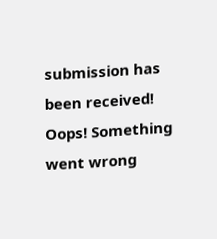submission has been received!
Oops! Something went wrong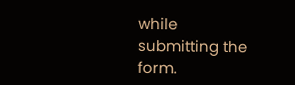while submitting the form.